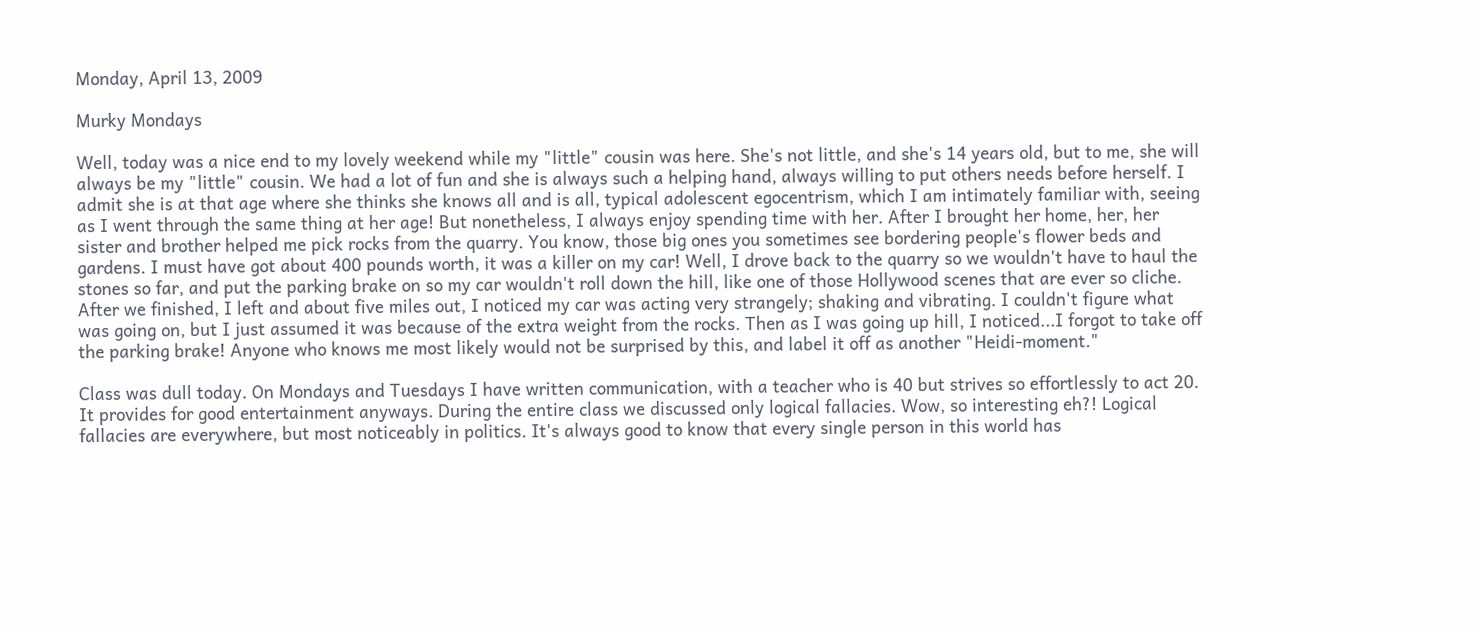Monday, April 13, 2009

Murky Mondays

Well, today was a nice end to my lovely weekend while my "little" cousin was here. She's not little, and she's 14 years old, but to me, she will always be my "little" cousin. We had a lot of fun and she is always such a helping hand, always willing to put others needs before herself. I admit she is at that age where she thinks she knows all and is all, typical adolescent egocentrism, which I am intimately familiar with, seeing as I went through the same thing at her age! But nonetheless, I always enjoy spending time with her. After I brought her home, her, her sister and brother helped me pick rocks from the quarry. You know, those big ones you sometimes see bordering people's flower beds and gardens. I must have got about 400 pounds worth, it was a killer on my car! Well, I drove back to the quarry so we wouldn't have to haul the stones so far, and put the parking brake on so my car wouldn't roll down the hill, like one of those Hollywood scenes that are ever so cliche. After we finished, I left and about five miles out, I noticed my car was acting very strangely; shaking and vibrating. I couldn't figure what was going on, but I just assumed it was because of the extra weight from the rocks. Then as I was going up hill, I noticed...I forgot to take off the parking brake! Anyone who knows me most likely would not be surprised by this, and label it off as another "Heidi-moment."

Class was dull today. On Mondays and Tuesdays I have written communication, with a teacher who is 40 but strives so effortlessly to act 20. It provides for good entertainment anyways. During the entire class we discussed only logical fallacies. Wow, so interesting eh?! Logical fallacies are everywhere, but most noticeably in politics. It's always good to know that every single person in this world has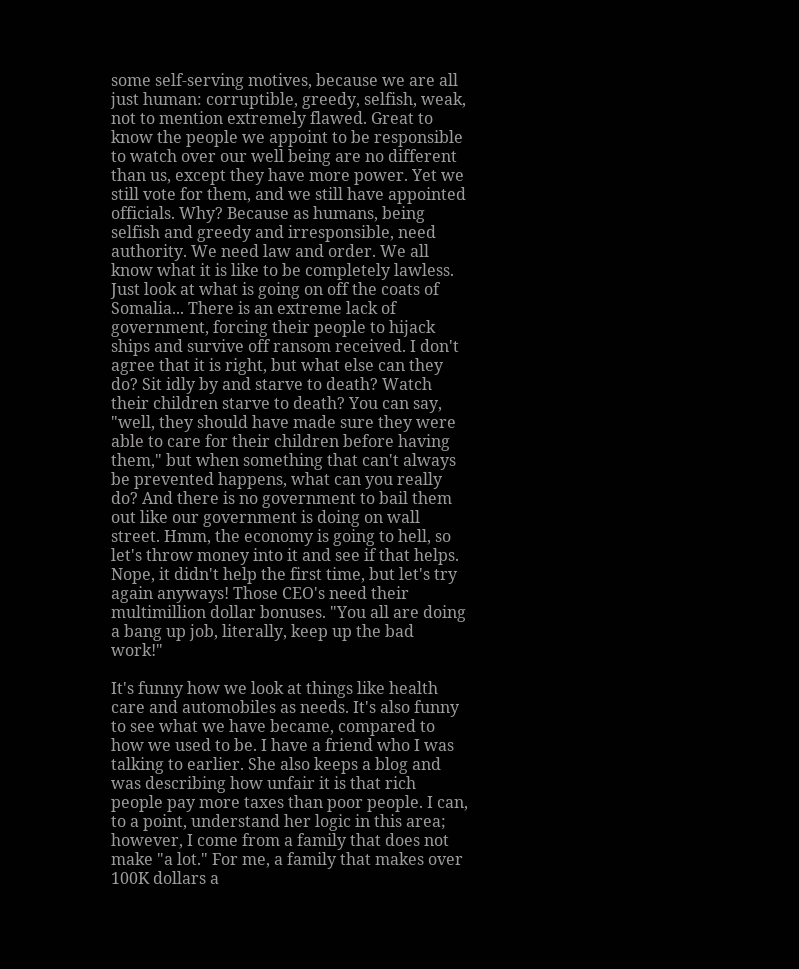some self-serving motives, because we are all just human: corruptible, greedy, selfish, weak, not to mention extremely flawed. Great to know the people we appoint to be responsible to watch over our well being are no different than us, except they have more power. Yet we still vote for them, and we still have appointed officials. Why? Because as humans, being selfish and greedy and irresponsible, need authority. We need law and order. We all know what it is like to be completely lawless. Just look at what is going on off the coats of Somalia... There is an extreme lack of government, forcing their people to hijack ships and survive off ransom received. I don't agree that it is right, but what else can they do? Sit idly by and starve to death? Watch their children starve to death? You can say, "well, they should have made sure they were able to care for their children before having them," but when something that can't always be prevented happens, what can you really do? And there is no government to bail them out like our government is doing on wall street. Hmm, the economy is going to hell, so let's throw money into it and see if that helps. Nope, it didn't help the first time, but let's try again anyways! Those CEO's need their multimillion dollar bonuses. "You all are doing a bang up job, literally, keep up the bad work!"

It's funny how we look at things like health care and automobiles as needs. It's also funny to see what we have became, compared to how we used to be. I have a friend who I was talking to earlier. She also keeps a blog and was describing how unfair it is that rich people pay more taxes than poor people. I can, to a point, understand her logic in this area; however, I come from a family that does not make "a lot." For me, a family that makes over 100K dollars a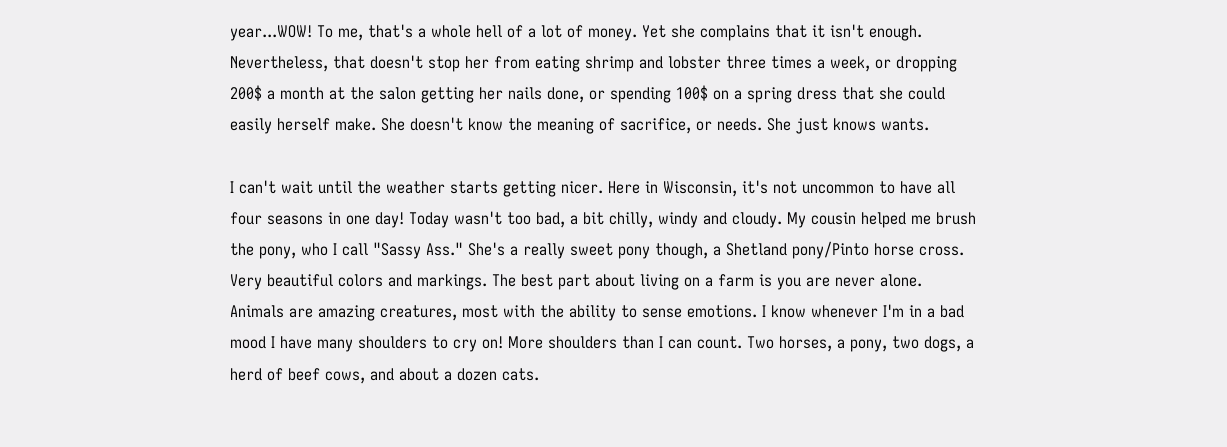year...WOW! To me, that's a whole hell of a lot of money. Yet she complains that it isn't enough. Nevertheless, that doesn't stop her from eating shrimp and lobster three times a week, or dropping 200$ a month at the salon getting her nails done, or spending 100$ on a spring dress that she could easily herself make. She doesn't know the meaning of sacrifice, or needs. She just knows wants.

I can't wait until the weather starts getting nicer. Here in Wisconsin, it's not uncommon to have all four seasons in one day! Today wasn't too bad, a bit chilly, windy and cloudy. My cousin helped me brush the pony, who I call "Sassy Ass." She's a really sweet pony though, a Shetland pony/Pinto horse cross. Very beautiful colors and markings. The best part about living on a farm is you are never alone. Animals are amazing creatures, most with the ability to sense emotions. I know whenever I'm in a bad mood I have many shoulders to cry on! More shoulders than I can count. Two horses, a pony, two dogs, a herd of beef cows, and about a dozen cats.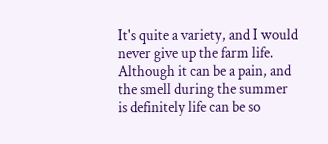It's quite a variety, and I would never give up the farm life. Although it can be a pain, and the smell during the summer is definitely life can be so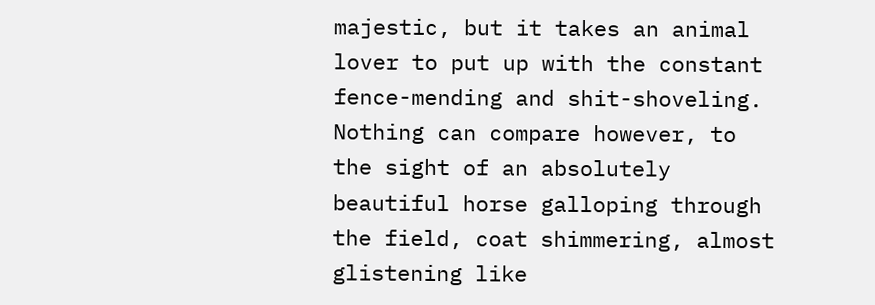majestic, but it takes an animal lover to put up with the constant fence-mending and shit-shoveling. Nothing can compare however, to the sight of an absolutely beautiful horse galloping through the field, coat shimmering, almost glistening like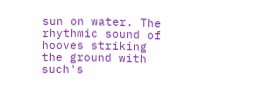sun on water. The rhythmic sound of hooves striking the ground with such's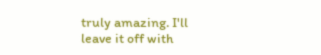truly amazing. I'll leave it off with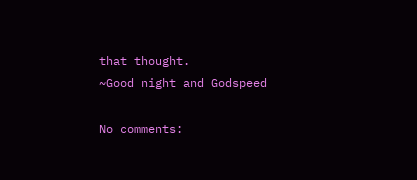that thought.
~Good night and Godspeed

No comments: